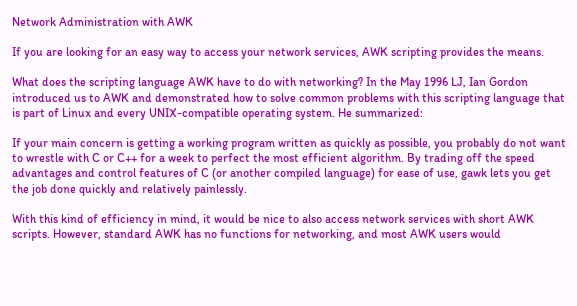Network Administration with AWK

If you are looking for an easy way to access your network services, AWK scripting provides the means.

What does the scripting language AWK have to do with networking? In the May 1996 LJ, Ian Gordon introduced us to AWK and demonstrated how to solve common problems with this scripting language that is part of Linux and every UNIX-compatible operating system. He summarized:

If your main concern is getting a working program written as quickly as possible, you probably do not want to wrestle with C or C++ for a week to perfect the most efficient algorithm. By trading off the speed advantages and control features of C (or another compiled language) for ease of use, gawk lets you get the job done quickly and relatively painlessly.

With this kind of efficiency in mind, it would be nice to also access network services with short AWK scripts. However, standard AWK has no functions for networking, and most AWK users would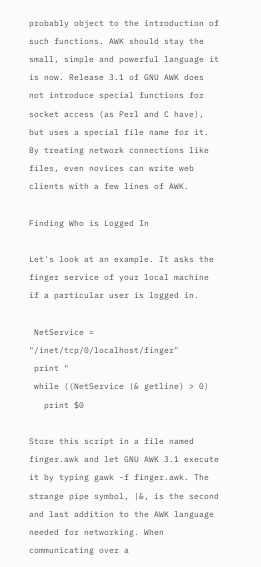probably object to the introduction of such functions. AWK should stay the small, simple and powerful language it is now. Release 3.1 of GNU AWK does not introduce special functions for socket access (as Perl and C have), but uses a special file name for it. By treating network connections like files, even novices can write web clients with a few lines of AWK.

Finding Who is Logged In

Let's look at an example. It asks the finger service of your local machine if a particular user is logged in.

 NetService = "/inet/tcp/0/localhost/finger"
 print "
 while ((NetService |& getline) > 0)
   print $0

Store this script in a file named finger.awk and let GNU AWK 3.1 execute it by typing gawk -f finger.awk. The strange pipe symbol, |&, is the second and last addition to the AWK language needed for networking. When communicating over a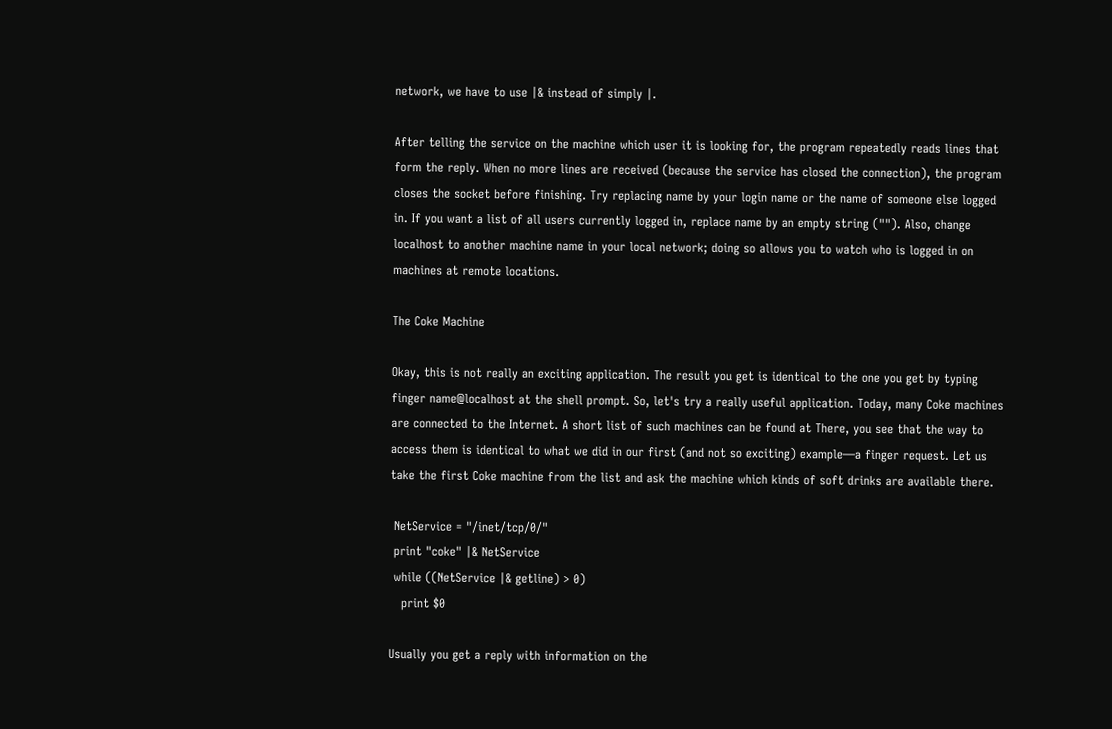network, we have to use |& instead of simply |.

After telling the service on the machine which user it is looking for, the program repeatedly reads lines that form the reply. When no more lines are received (because the service has closed the connection), the program closes the socket before finishing. Try replacing name by your login name or the name of someone else logged in. If you want a list of all users currently logged in, replace name by an empty string (""). Also, change localhost to another machine name in your local network; doing so allows you to watch who is logged in on machines at remote locations.

The Coke Machine

Okay, this is not really an exciting application. The result you get is identical to the one you get by typing finger name@localhost at the shell prompt. So, let's try a really useful application. Today, many Coke machines are connected to the Internet. A short list of such machines can be found at There, you see that the way to access them is identical to what we did in our first (and not so exciting) example—a finger request. Let us take the first Coke machine from the list and ask the machine which kinds of soft drinks are available there.

 NetService = "/inet/tcp/0/"
 print "coke" |& NetService
 while ((NetService |& getline) > 0)
   print $0

Usually you get a reply with information on the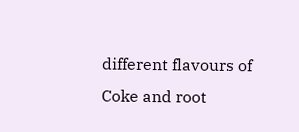different flavours of Coke and root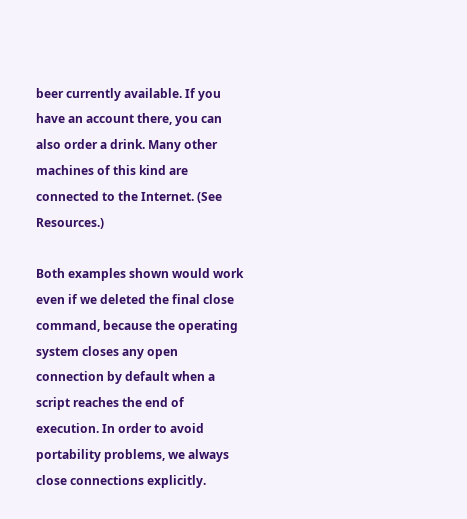beer currently available. If you have an account there, you can also order a drink. Many other machines of this kind are connected to the Internet. (See Resources.)

Both examples shown would work even if we deleted the final close command, because the operating system closes any open connection by default when a script reaches the end of execution. In order to avoid portability problems, we always close connections explicitly.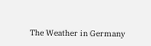The Weather in Germany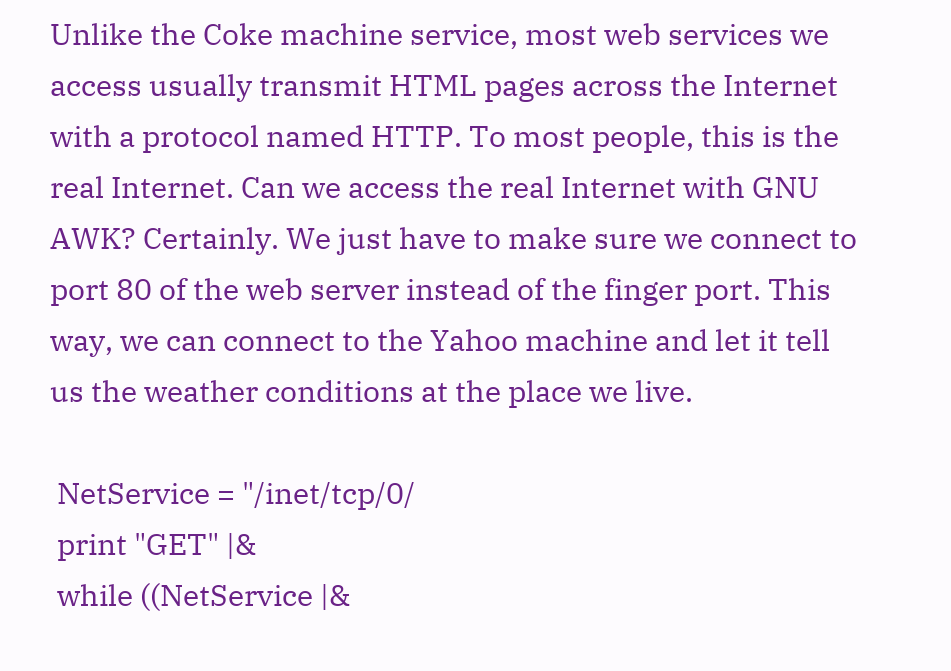Unlike the Coke machine service, most web services we access usually transmit HTML pages across the Internet with a protocol named HTTP. To most people, this is the real Internet. Can we access the real Internet with GNU AWK? Certainly. We just have to make sure we connect to port 80 of the web server instead of the finger port. This way, we can connect to the Yahoo machine and let it tell us the weather conditions at the place we live.

 NetService = "/inet/tcp/0/
 print "GET" |&
 while ((NetService |&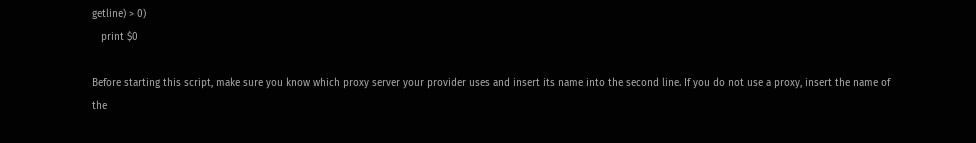getline) > 0)
   print $0

Before starting this script, make sure you know which proxy server your provider uses and insert its name into the second line. If you do not use a proxy, insert the name of the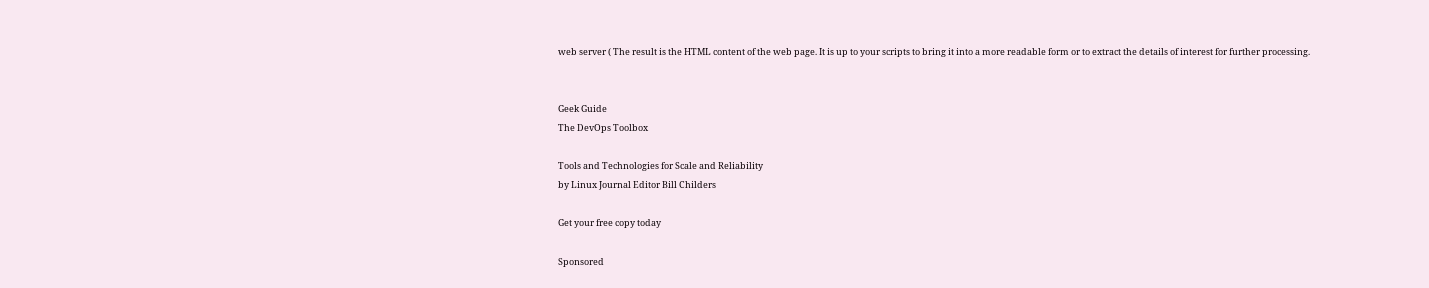web server ( The result is the HTML content of the web page. It is up to your scripts to bring it into a more readable form or to extract the details of interest for further processing.


Geek Guide
The DevOps Toolbox

Tools and Technologies for Scale and Reliability
by Linux Journal Editor Bill Childers

Get your free copy today

Sponsored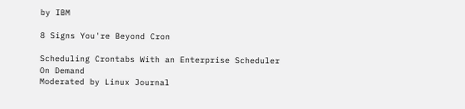by IBM

8 Signs You're Beyond Cron

Scheduling Crontabs With an Enterprise Scheduler
On Demand
Moderated by Linux Journal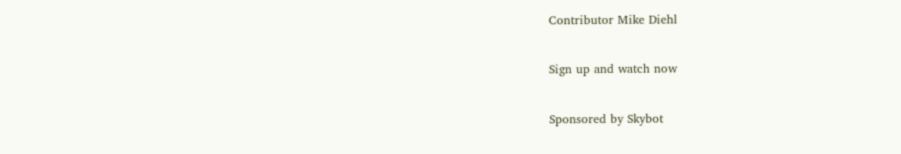Contributor Mike Diehl

Sign up and watch now

Sponsored by Skybot